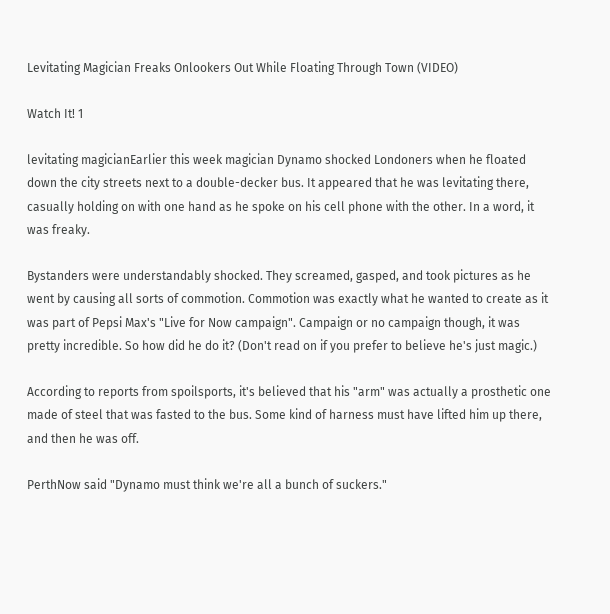Levitating Magician Freaks Onlookers Out While Floating Through Town (VIDEO)

Watch It! 1

levitating magicianEarlier this week magician Dynamo shocked Londoners when he floated down the city streets next to a double-decker bus. It appeared that he was levitating there, casually holding on with one hand as he spoke on his cell phone with the other. In a word, it was freaky.

Bystanders were understandably shocked. They screamed, gasped, and took pictures as he went by causing all sorts of commotion. Commotion was exactly what he wanted to create as it was part of Pepsi Max's "Live for Now campaign". Campaign or no campaign though, it was pretty incredible. So how did he do it? (Don't read on if you prefer to believe he's just magic.)

According to reports from spoilsports, it's believed that his "arm" was actually a prosthetic one made of steel that was fasted to the bus. Some kind of harness must have lifted him up there, and then he was off.

PerthNow said "Dynamo must think we're all a bunch of suckers."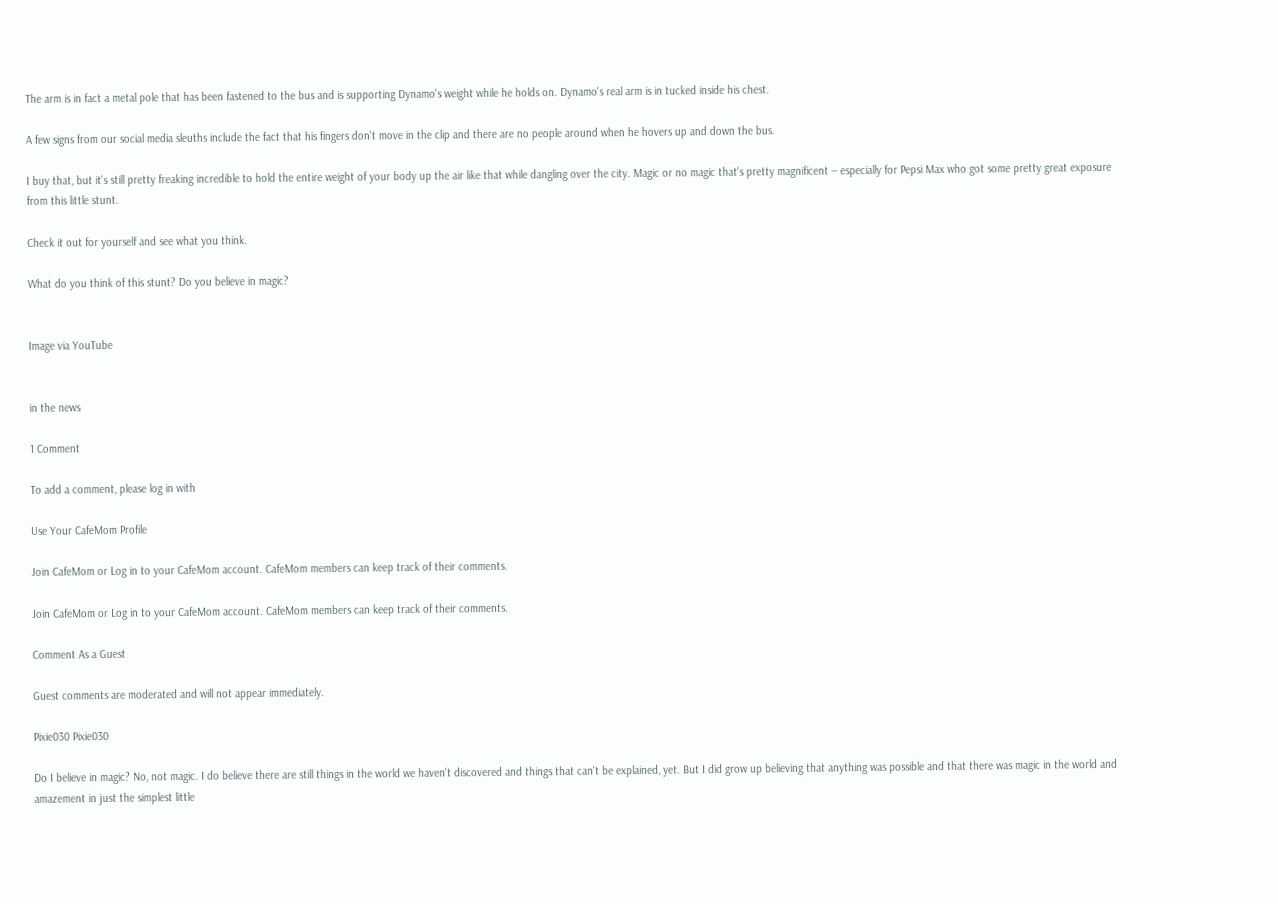The arm is in fact a metal pole that has been fastened to the bus and is supporting Dynamo's weight while he holds on. Dynamo's real arm is in tucked inside his chest.

A few signs from our social media sleuths include the fact that his fingers don't move in the clip and there are no people around when he hovers up and down the bus.

I buy that, but it's still pretty freaking incredible to hold the entire weight of your body up the air like that while dangling over the city. Magic or no magic that's pretty magnificent -- especially for Pepsi Max who got some pretty great exposure from this little stunt.

Check it out for yourself and see what you think.

What do you think of this stunt? Do you believe in magic?


Image via YouTube


in the news

1 Comment

To add a comment, please log in with

Use Your CafeMom Profile

Join CafeMom or Log in to your CafeMom account. CafeMom members can keep track of their comments.

Join CafeMom or Log in to your CafeMom account. CafeMom members can keep track of their comments.

Comment As a Guest

Guest comments are moderated and will not appear immediately.

Pixie030 Pixie030

Do I believe in magic? No, not magic. I do believe there are still things in the world we haven't discovered and things that can't be explained, yet. But I did grow up believing that anything was possible and that there was magic in the world and amazement in just the simplest little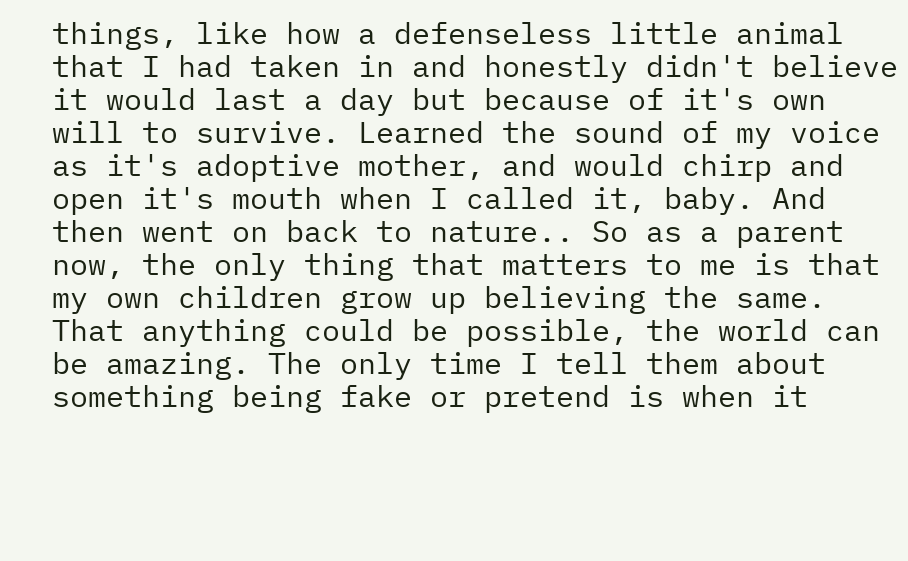things, like how a defenseless little animal that I had taken in and honestly didn't believe it would last a day but because of it's own will to survive. Learned the sound of my voice as it's adoptive mother, and would chirp and open it's mouth when I called it, baby. And then went on back to nature.. So as a parent now, the only thing that matters to me is that my own children grow up believing the same. That anything could be possible, the world can be amazing. The only time I tell them about something being fake or pretend is when it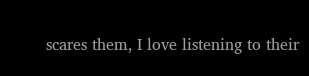scares them, I love listening to their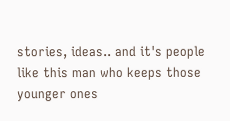stories, ideas.. and it's people like this man who keeps those younger ones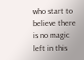who start to believe there is no magic left in this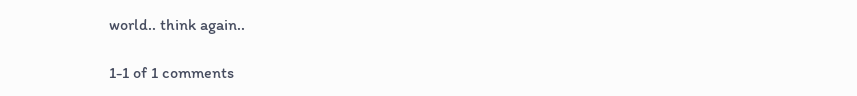world.. think again..

1-1 of 1 comments